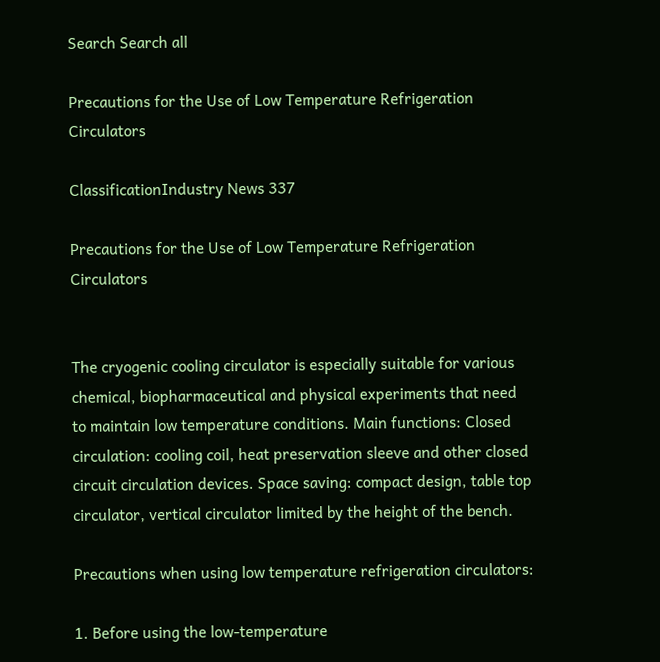Search Search all

Precautions for the Use of Low Temperature Refrigeration Circulators

ClassificationIndustry News 337

Precautions for the Use of Low Temperature Refrigeration Circulators


The cryogenic cooling circulator is especially suitable for various chemical, biopharmaceutical and physical experiments that need to maintain low temperature conditions. Main functions: Closed circulation: cooling coil, heat preservation sleeve and other closed circuit circulation devices. Space saving: compact design, table top circulator, vertical circulator limited by the height of the bench.

Precautions when using low temperature refrigeration circulators:

1. Before using the low-temperature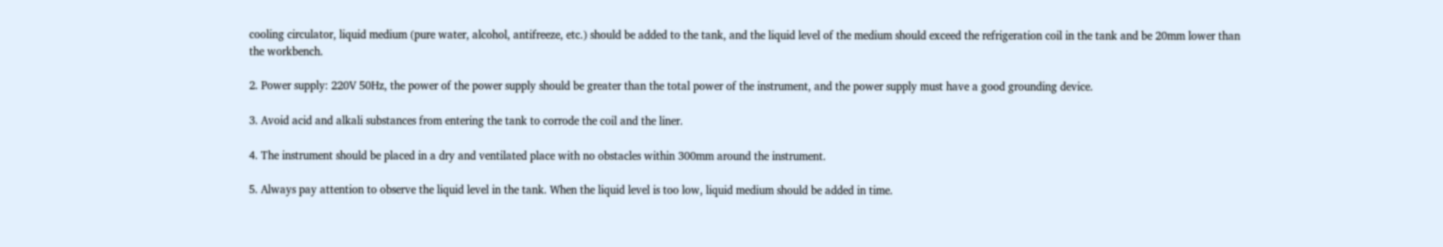cooling circulator, liquid medium (pure water, alcohol, antifreeze, etc.) should be added to the tank, and the liquid level of the medium should exceed the refrigeration coil in the tank and be 20mm lower than the workbench.

2. Power supply: 220V 50Hz, the power of the power supply should be greater than the total power of the instrument, and the power supply must have a good grounding device.

3. Avoid acid and alkali substances from entering the tank to corrode the coil and the liner.

4. The instrument should be placed in a dry and ventilated place with no obstacles within 300mm around the instrument.

5. Always pay attention to observe the liquid level in the tank. When the liquid level is too low, liquid medium should be added in time.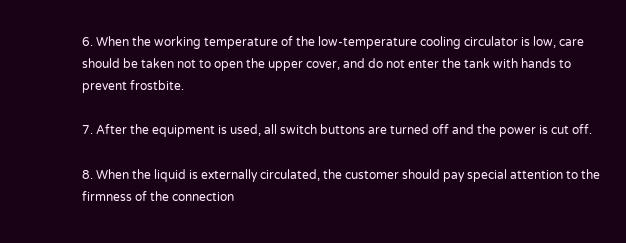6. When the working temperature of the low-temperature cooling circulator is low, care should be taken not to open the upper cover, and do not enter the tank with hands to prevent frostbite.

7. After the equipment is used, all switch buttons are turned off and the power is cut off.

8. When the liquid is externally circulated, the customer should pay special attention to the firmness of the connection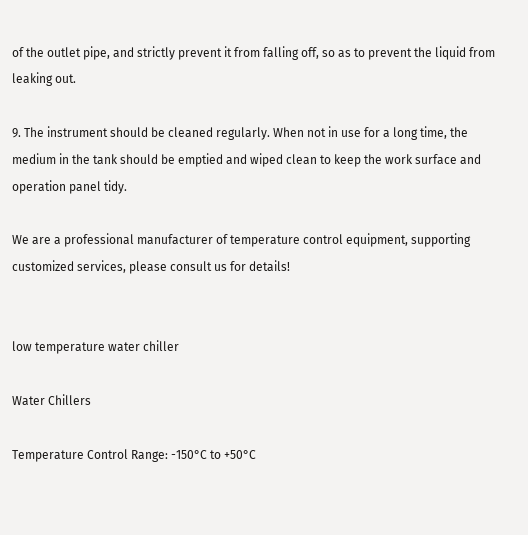of the outlet pipe, and strictly prevent it from falling off, so as to prevent the liquid from leaking out.

9. The instrument should be cleaned regularly. When not in use for a long time, the medium in the tank should be emptied and wiped clean to keep the work surface and operation panel tidy.

We are a professional manufacturer of temperature control equipment, supporting customized services, please consult us for details!


low temperature water chiller

Water Chillers

Temperature Control Range: -150°C to +50°C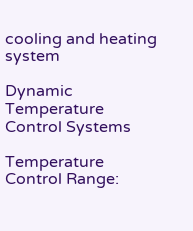cooling and heating system

Dynamic Temperature Control Systems

Temperature Control Range: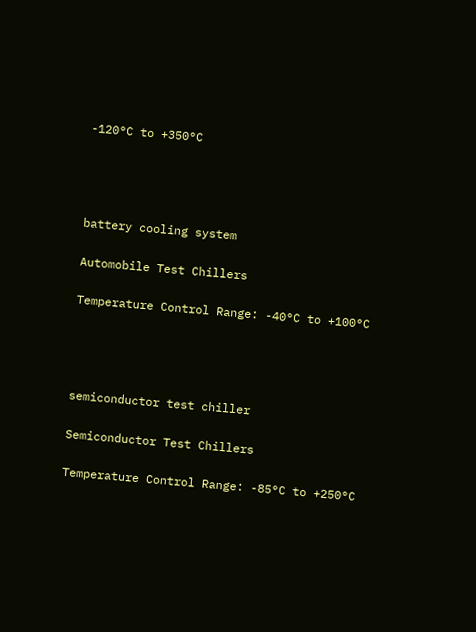-120°C to +350°C




battery cooling system

Automobile Test Chillers

Temperature Control Range: -40°C to +100°C




semiconductor test chiller

Semiconductor Test Chillers

Temperature Control Range: -85°C to +250°C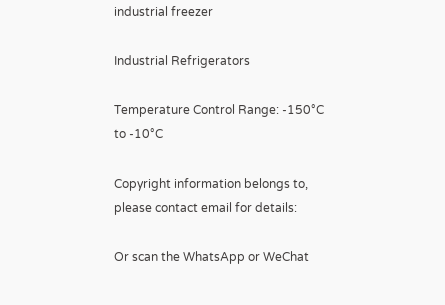industrial freezer

Industrial Refrigerators

Temperature Control Range: -150°C to -10°C

Copyright information belongs to, please contact email for details:

Or scan the WhatsApp or WeChat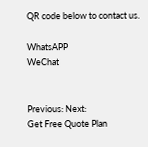QR code below to contact us.

WhatsAPP                                   WeChat


Previous: Next:
Get Free Quote Plan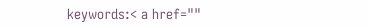keywords:< a href=""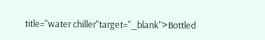title="water chiller"target="_blank">Bottled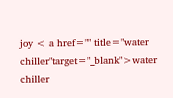joy < a href="" title="water chiller"target="_blank">water chiller